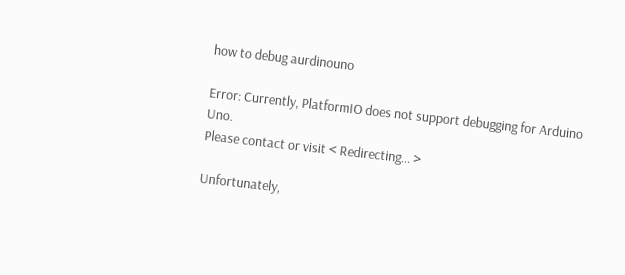how to debug aurdinouno

Error: Currently, PlatformIO does not support debugging for Arduino Uno.
Please contact or visit < Redirecting... >

Unfortunately,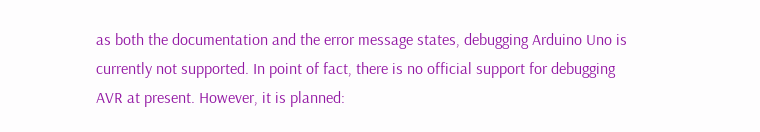as both the documentation and the error message states, debugging Arduino Uno is currently not supported. In point of fact, there is no official support for debugging AVR at present. However, it is planned: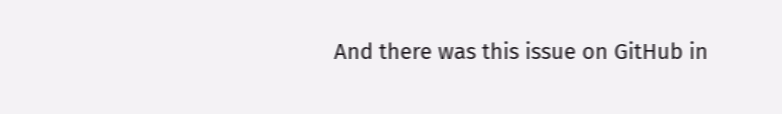And there was this issue on GitHub in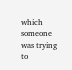which someone was trying to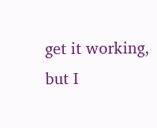get it working, but I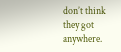don’t think they got anywhere.